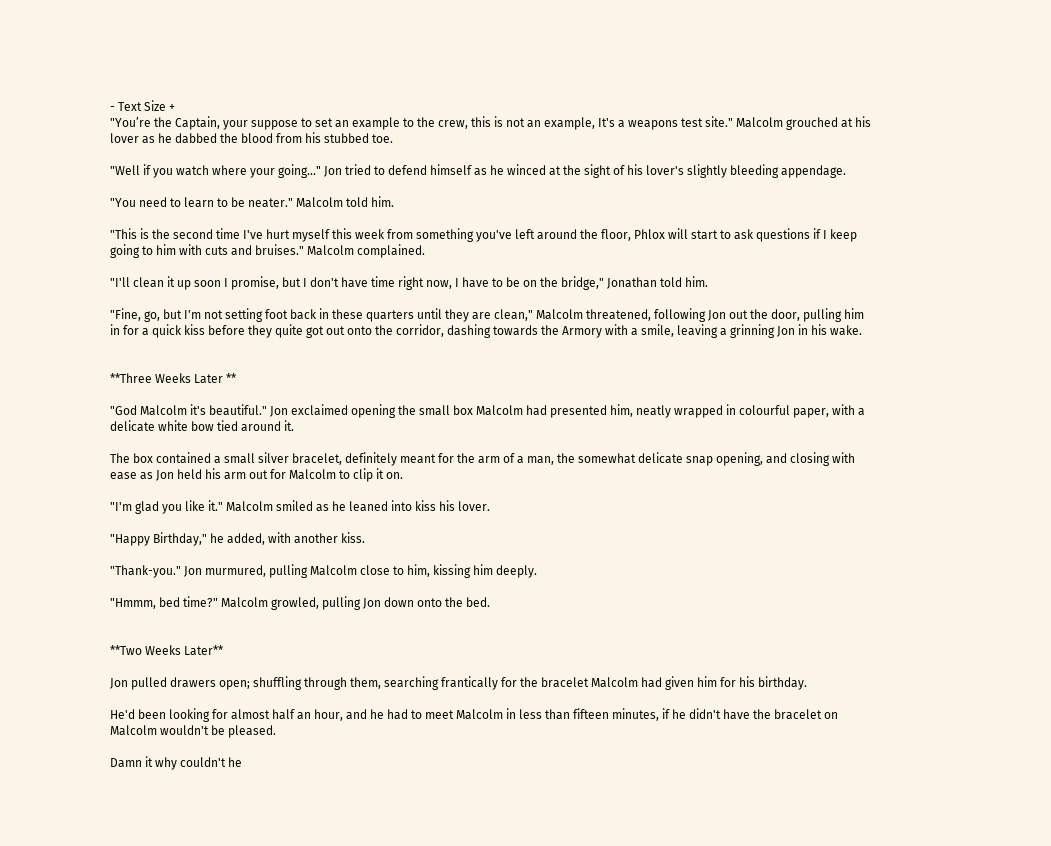- Text Size +
"You’re the Captain, your suppose to set an example to the crew, this is not an example, It's a weapons test site." Malcolm grouched at his lover as he dabbed the blood from his stubbed toe.

"Well if you watch where your going..." Jon tried to defend himself as he winced at the sight of his lover's slightly bleeding appendage.

"You need to learn to be neater." Malcolm told him.

"This is the second time I've hurt myself this week from something you've left around the floor, Phlox will start to ask questions if I keep going to him with cuts and bruises." Malcolm complained.

"I'll clean it up soon I promise, but I don't have time right now, I have to be on the bridge," Jonathan told him.

"Fine, go, but I'm not setting foot back in these quarters until they are clean," Malcolm threatened, following Jon out the door, pulling him in for a quick kiss before they quite got out onto the corridor, dashing towards the Armory with a smile, leaving a grinning Jon in his wake.


**Three Weeks Later **

"God Malcolm it's beautiful." Jon exclaimed opening the small box Malcolm had presented him, neatly wrapped in colourful paper, with a delicate white bow tied around it.

The box contained a small silver bracelet, definitely meant for the arm of a man, the somewhat delicate snap opening, and closing with ease as Jon held his arm out for Malcolm to clip it on.

"I'm glad you like it." Malcolm smiled as he leaned into kiss his lover.

"Happy Birthday," he added, with another kiss.

"Thank-you." Jon murmured, pulling Malcolm close to him, kissing him deeply.

"Hmmm, bed time?" Malcolm growled, pulling Jon down onto the bed.


**Two Weeks Later**

Jon pulled drawers open; shuffling through them, searching frantically for the bracelet Malcolm had given him for his birthday.

He'd been looking for almost half an hour, and he had to meet Malcolm in less than fifteen minutes, if he didn't have the bracelet on Malcolm wouldn't be pleased.

Damn it why couldn't he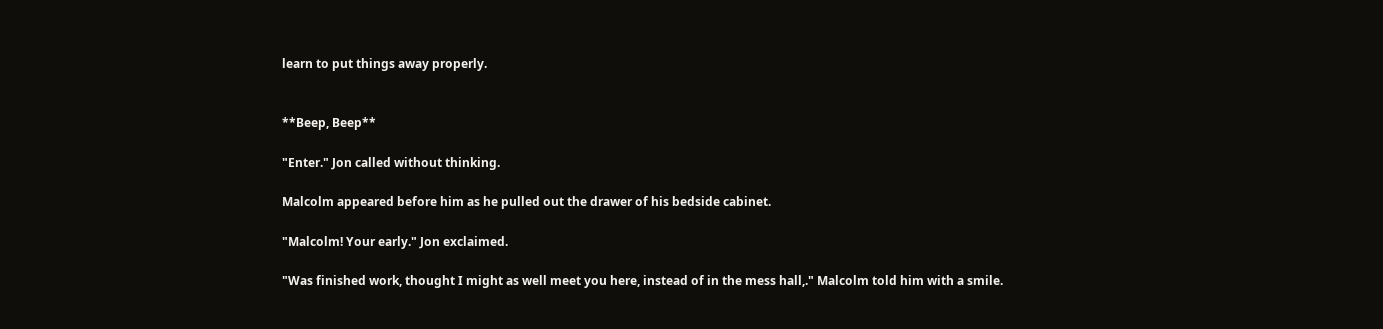learn to put things away properly.


**Beep, Beep**

"Enter." Jon called without thinking.

Malcolm appeared before him as he pulled out the drawer of his bedside cabinet.

"Malcolm! Your early." Jon exclaimed.

"Was finished work, thought I might as well meet you here, instead of in the mess hall,." Malcolm told him with a smile.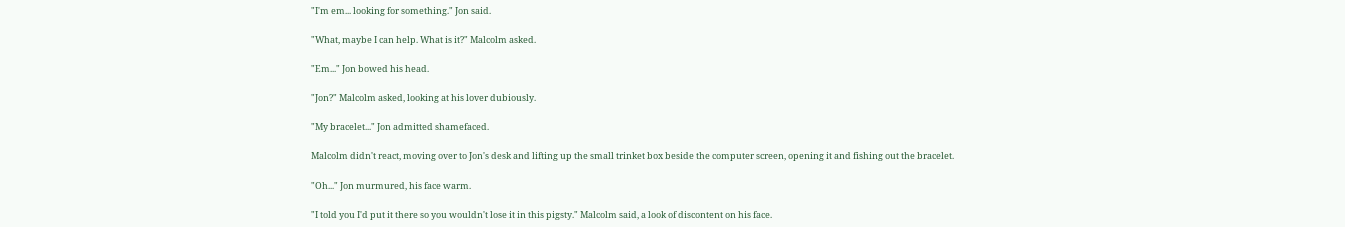"I'm em... looking for something." Jon said.

"What, maybe I can help. What is it?" Malcolm asked.

"Em..." Jon bowed his head.

"Jon?" Malcolm asked, looking at his lover dubiously.

"My bracelet..." Jon admitted shamefaced.

Malcolm didn't react, moving over to Jon's desk and lifting up the small trinket box beside the computer screen, opening it and fishing out the bracelet.

"Oh..." Jon murmured, his face warm.

"I told you I'd put it there so you wouldn't lose it in this pigsty." Malcolm said, a look of discontent on his face.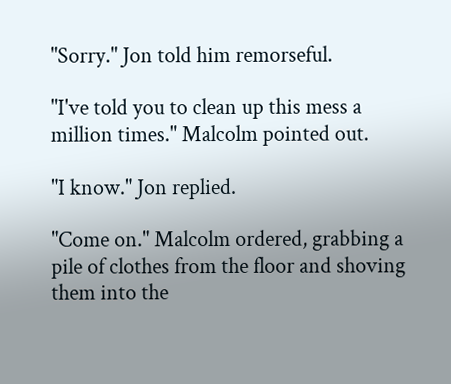"Sorry." Jon told him remorseful.

"I've told you to clean up this mess a million times." Malcolm pointed out.

"I know." Jon replied.

"Come on." Malcolm ordered, grabbing a pile of clothes from the floor and shoving them into the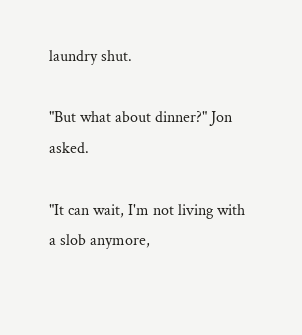laundry shut.

"But what about dinner?" Jon asked.

"It can wait, I'm not living with a slob anymore,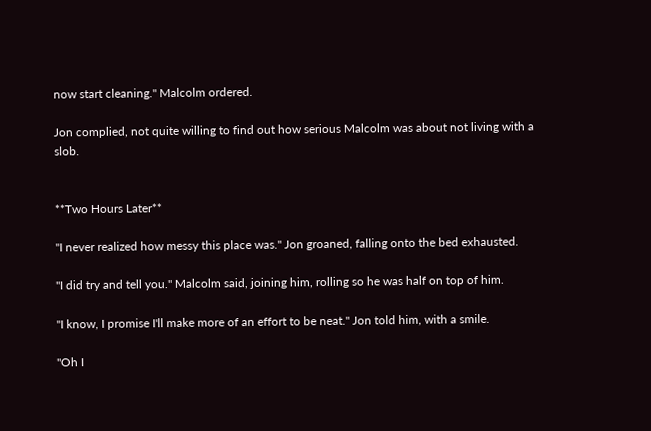now start cleaning." Malcolm ordered.

Jon complied, not quite willing to find out how serious Malcolm was about not living with a slob.


**Two Hours Later**

"I never realized how messy this place was." Jon groaned, falling onto the bed exhausted.

"I did try and tell you." Malcolm said, joining him, rolling so he was half on top of him.

"I know, I promise I'll make more of an effort to be neat." Jon told him, with a smile.

"Oh I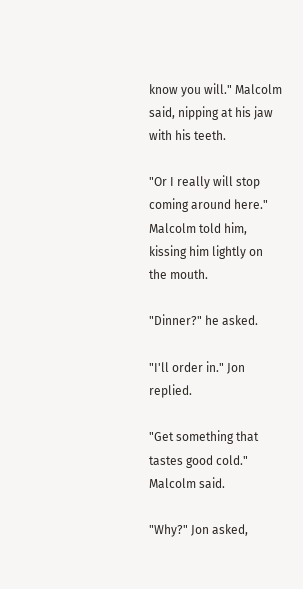know you will." Malcolm said, nipping at his jaw with his teeth.

"Or I really will stop coming around here." Malcolm told him, kissing him lightly on the mouth.

"Dinner?" he asked.

"I'll order in." Jon replied.

"Get something that tastes good cold." Malcolm said.

"Why?" Jon asked,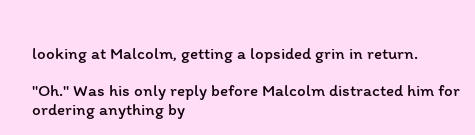looking at Malcolm, getting a lopsided grin in return.

"Oh." Was his only reply before Malcolm distracted him for ordering anything by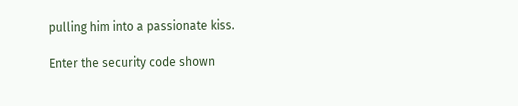pulling him into a passionate kiss.

Enter the security code shown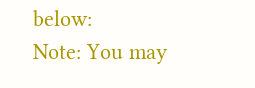below:
Note: You may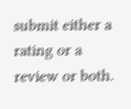submit either a rating or a review or both.